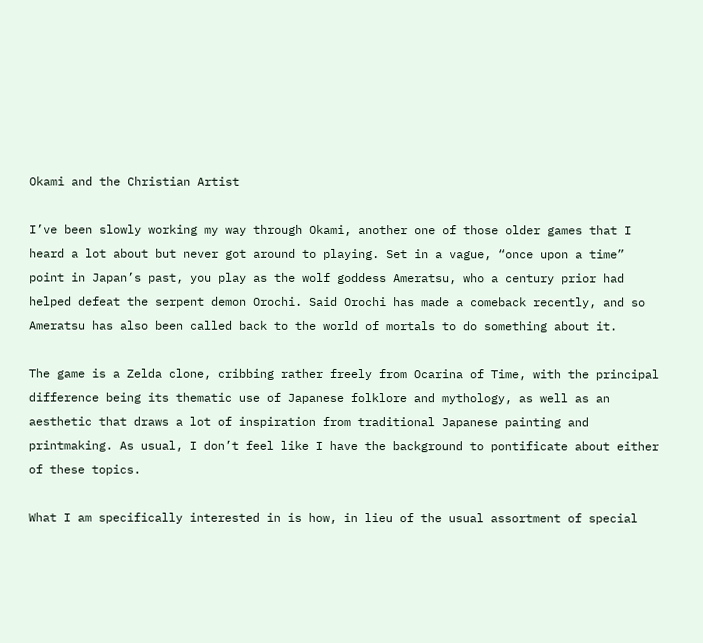Okami and the Christian Artist

I’ve been slowly working my way through Okami, another one of those older games that I heard a lot about but never got around to playing. Set in a vague, “once upon a time” point in Japan’s past, you play as the wolf goddess Ameratsu, who a century prior had helped defeat the serpent demon Orochi. Said Orochi has made a comeback recently, and so Ameratsu has also been called back to the world of mortals to do something about it.

The game is a Zelda clone, cribbing rather freely from Ocarina of Time, with the principal difference being its thematic use of Japanese folklore and mythology, as well as an aesthetic that draws a lot of inspiration from traditional Japanese painting and printmaking. As usual, I don’t feel like I have the background to pontificate about either of these topics.

What I am specifically interested in is how, in lieu of the usual assortment of special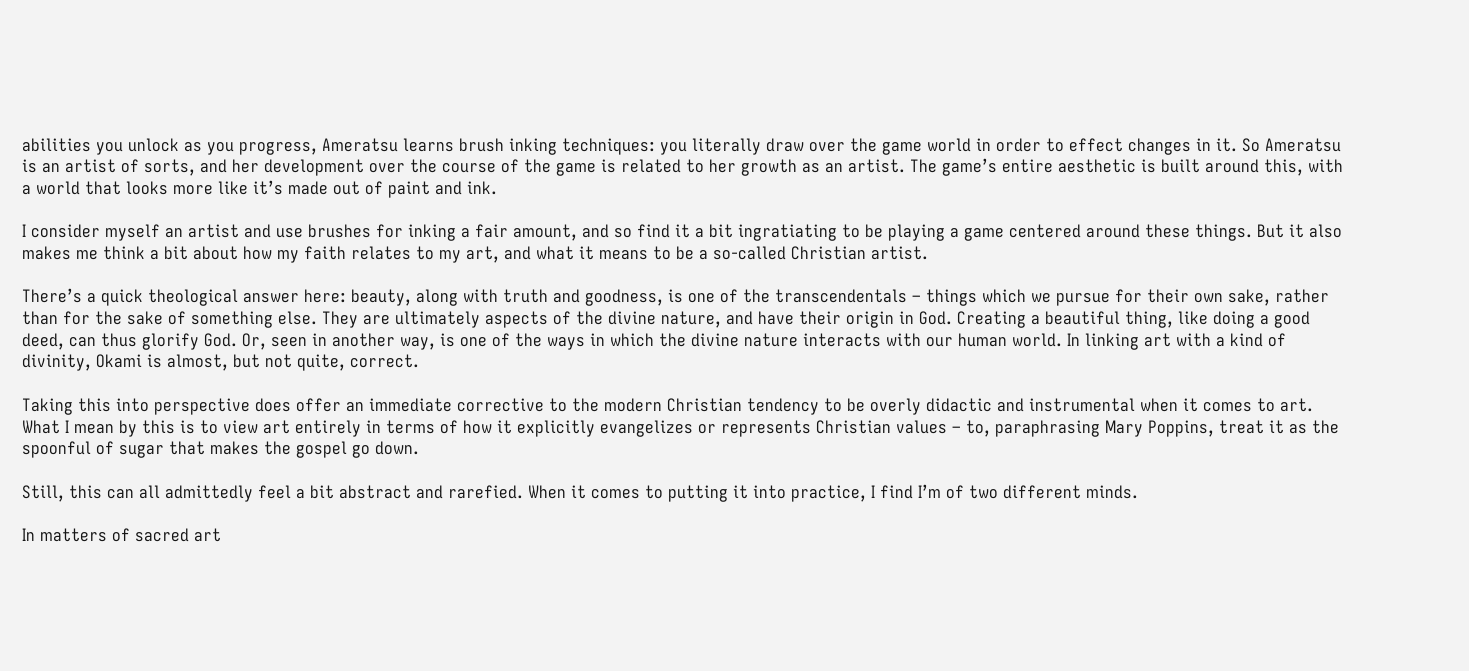abilities you unlock as you progress, Ameratsu learns brush inking techniques: you literally draw over the game world in order to effect changes in it. So Ameratsu is an artist of sorts, and her development over the course of the game is related to her growth as an artist. The game’s entire aesthetic is built around this, with a world that looks more like it’s made out of paint and ink.

I consider myself an artist and use brushes for inking a fair amount, and so find it a bit ingratiating to be playing a game centered around these things. But it also makes me think a bit about how my faith relates to my art, and what it means to be a so-called Christian artist.

There’s a quick theological answer here: beauty, along with truth and goodness, is one of the transcendentals – things which we pursue for their own sake, rather than for the sake of something else. They are ultimately aspects of the divine nature, and have their origin in God. Creating a beautiful thing, like doing a good deed, can thus glorify God. Or, seen in another way, is one of the ways in which the divine nature interacts with our human world. In linking art with a kind of divinity, Okami is almost, but not quite, correct.

Taking this into perspective does offer an immediate corrective to the modern Christian tendency to be overly didactic and instrumental when it comes to art. What I mean by this is to view art entirely in terms of how it explicitly evangelizes or represents Christian values – to, paraphrasing Mary Poppins, treat it as the spoonful of sugar that makes the gospel go down.

Still, this can all admittedly feel a bit abstract and rarefied. When it comes to putting it into practice, I find I’m of two different minds.

In matters of sacred art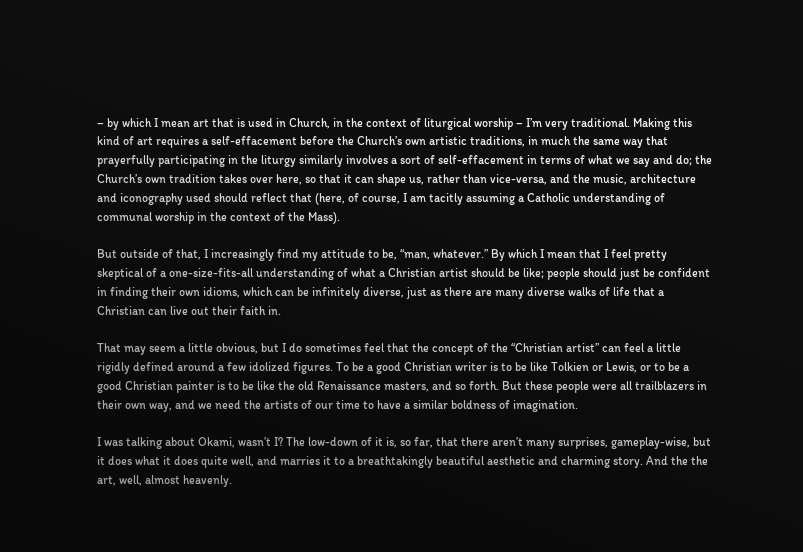– by which I mean art that is used in Church, in the context of liturgical worship – I’m very traditional. Making this kind of art requires a self-effacement before the Church’s own artistic traditions, in much the same way that prayerfully participating in the liturgy similarly involves a sort of self-effacement in terms of what we say and do; the Church’s own tradition takes over here, so that it can shape us, rather than vice-versa, and the music, architecture and iconography used should reflect that (here, of course, I am tacitly assuming a Catholic understanding of communal worship in the context of the Mass).

But outside of that, I increasingly find my attitude to be, “man, whatever.” By which I mean that I feel pretty skeptical of a one-size-fits-all understanding of what a Christian artist should be like; people should just be confident in finding their own idioms, which can be infinitely diverse, just as there are many diverse walks of life that a Christian can live out their faith in.

That may seem a little obvious, but I do sometimes feel that the concept of the “Christian artist” can feel a little rigidly defined around a few idolized figures. To be a good Christian writer is to be like Tolkien or Lewis, or to be a good Christian painter is to be like the old Renaissance masters, and so forth. But these people were all trailblazers in their own way, and we need the artists of our time to have a similar boldness of imagination.

I was talking about Okami, wasn’t I? The low-down of it is, so far, that there aren’t many surprises, gameplay-wise, but it does what it does quite well, and marries it to a breathtakingly beautiful aesthetic and charming story. And the the art, well, almost heavenly.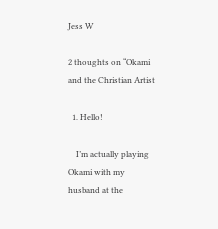Jess W

2 thoughts on “Okami and the Christian Artist

  1. Hello!

    I’m actually playing Okami with my husband at the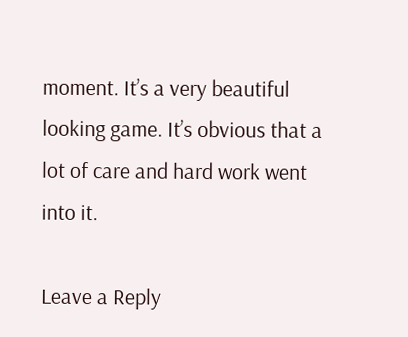moment. It’s a very beautiful looking game. It’s obvious that a lot of care and hard work went into it.

Leave a Reply